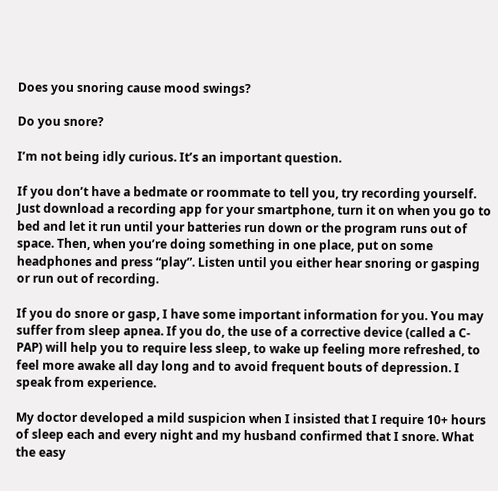Does you snoring cause mood swings?

Do you snore?

I’m not being idly curious. It’s an important question.

If you don’t have a bedmate or roommate to tell you, try recording yourself. Just download a recording app for your smartphone, turn it on when you go to bed and let it run until your batteries run down or the program runs out of space. Then, when you’re doing something in one place, put on some headphones and press “play”. Listen until you either hear snoring or gasping or run out of recording.

If you do snore or gasp, I have some important information for you. You may suffer from sleep apnea. If you do, the use of a corrective device (called a C-PAP) will help you to require less sleep, to wake up feeling more refreshed, to feel more awake all day long and to avoid frequent bouts of depression. I speak from experience.

My doctor developed a mild suspicion when I insisted that I require 10+ hours of sleep each and every night and my husband confirmed that I snore. What the easy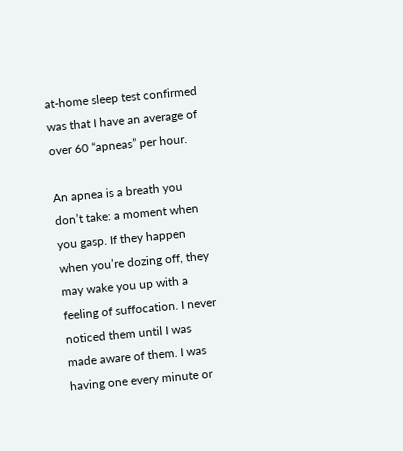at-home sleep test confirmed was that I have an average of over 60 “apneas” per hour.

An apnea is a breath you don’t take: a moment when you gasp. If they happen when you’re dozing off, they may wake you up with a feeling of suffocation. I never noticed them until I was made aware of them. I was having one every minute or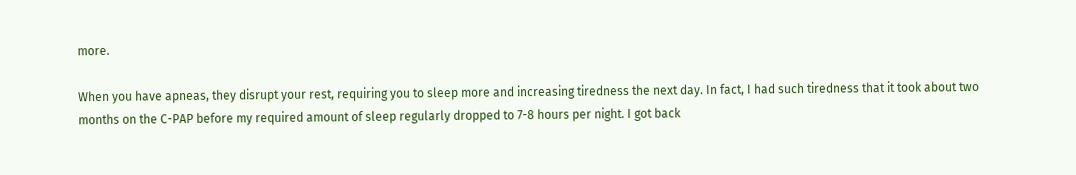more.

When you have apneas, they disrupt your rest, requiring you to sleep more and increasing tiredness the next day. In fact, I had such tiredness that it took about two months on the C-PAP before my required amount of sleep regularly dropped to 7-8 hours per night. I got back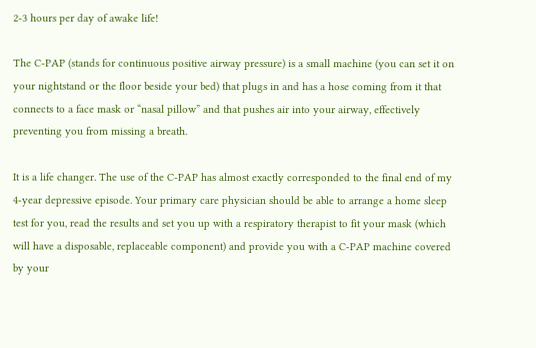2-3 hours per day of awake life!

The C-PAP (stands for continuous positive airway pressure) is a small machine (you can set it on your nightstand or the floor beside your bed) that plugs in and has a hose coming from it that connects to a face mask or “nasal pillow” and that pushes air into your airway, effectively preventing you from missing a breath.

It is a life changer. The use of the C-PAP has almost exactly corresponded to the final end of my 4-year depressive episode. Your primary care physician should be able to arrange a home sleep test for you, read the results and set you up with a respiratory therapist to fit your mask (which will have a disposable, replaceable component) and provide you with a C-PAP machine covered by your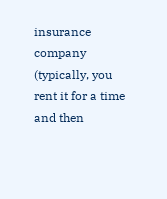insurance company (typically, you rent it for a time and then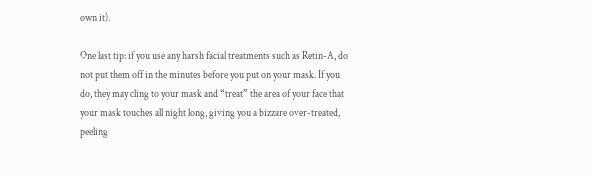own it).

One last tip: if you use any harsh facial treatments such as Retin-A, do not put them off in the minutes before you put on your mask. If you do, they may cling to your mask and “treat” the area of your face that your mask touches all night long, giving you a bizzare over-treated, peeling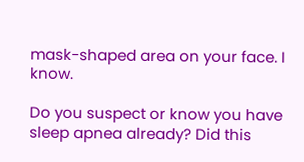mask-shaped area on your face. I know.

Do you suspect or know you have sleep apnea already? Did this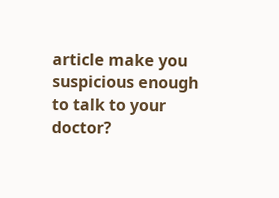article make you suspicious enough to talk to your doctor?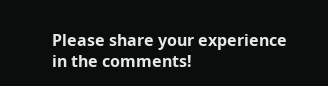Please share your experience in the comments!